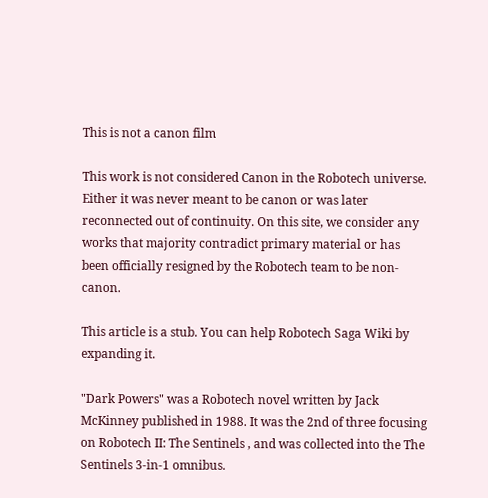This is not a canon film

This work is not considered Canon in the Robotech universe. Either it was never meant to be canon or was later reconnected out of continuity. On this site, we consider any works that majority contradict primary material or has been officially resigned by the Robotech team to be non-canon.

This article is a stub. You can help Robotech Saga Wiki by expanding it.

"Dark Powers" was a Robotech novel written by Jack McKinney published in 1988. It was the 2nd of three focusing on Robotech II: The Sentinels , and was collected into the The Sentinels 3-in-1 omnibus.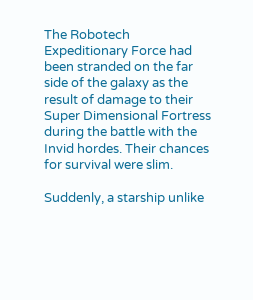The Robotech Expeditionary Force had been stranded on the far side of the galaxy as the result of damage to their Super Dimensional Fortress during the battle with the Invid hordes. Their chances for survival were slim.

Suddenly, a starship unlike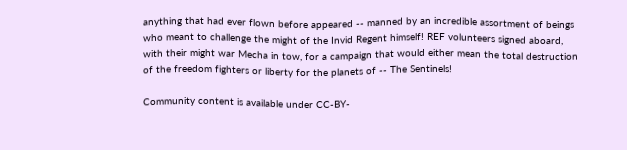anything that had ever flown before appeared -- manned by an incredible assortment of beings who meant to challenge the might of the Invid Regent himself! REF volunteers signed aboard, with their might war Mecha in tow, for a campaign that would either mean the total destruction of the freedom fighters or liberty for the planets of -- The Sentinels!

Community content is available under CC-BY-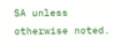SA unless otherwise noted.